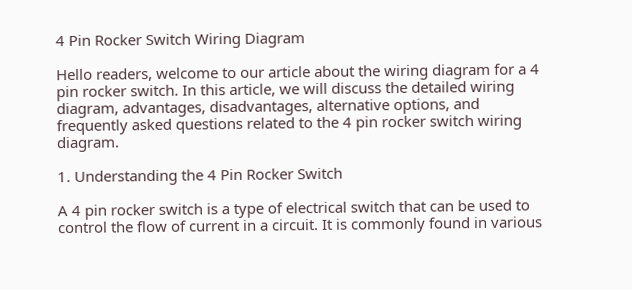4 Pin Rocker Switch Wiring Diagram

Hello readers, welcome to our article about the wiring diagram for a 4 pin rocker switch. In this article, we will discuss the detailed wiring diagram, advantages, disadvantages, alternative options, and frequently asked questions related to the 4 pin rocker switch wiring diagram.

1. Understanding the 4 Pin Rocker Switch

A 4 pin rocker switch is a type of electrical switch that can be used to control the flow of current in a circuit. It is commonly found in various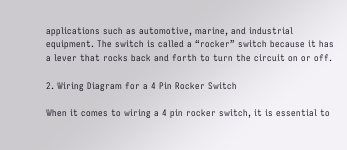applications such as automotive, marine, and industrial equipment. The switch is called a “rocker” switch because it has a lever that rocks back and forth to turn the circuit on or off.

2. Wiring Diagram for a 4 Pin Rocker Switch

When it comes to wiring a 4 pin rocker switch, it is essential to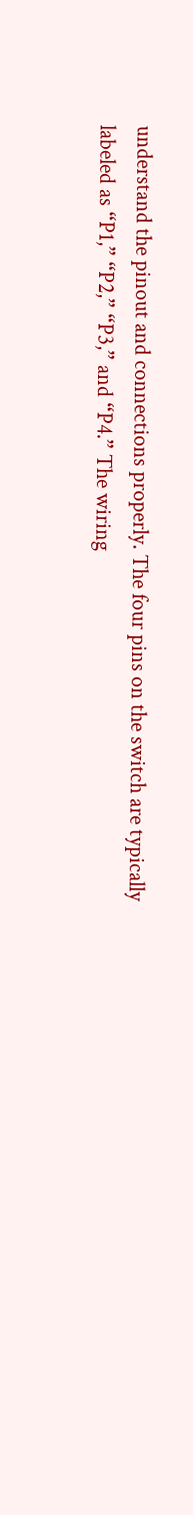understand the pinout and connections properly. The four pins on the switch are typically labeled as “P1,” “P2,” “P3,” and “P4.” The wiring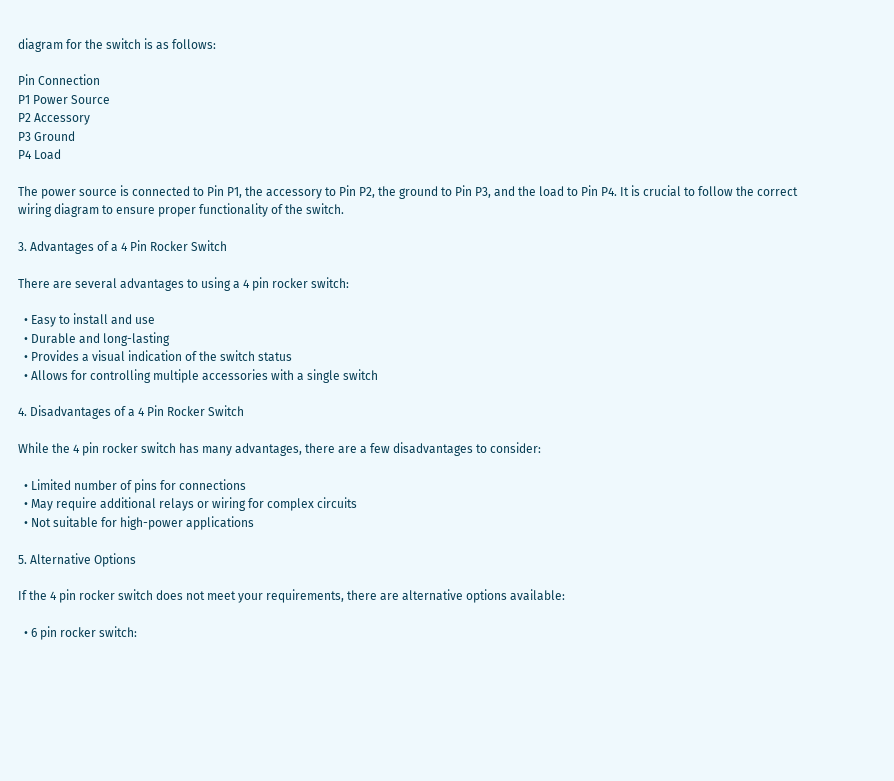diagram for the switch is as follows:

Pin Connection
P1 Power Source
P2 Accessory
P3 Ground
P4 Load

The power source is connected to Pin P1, the accessory to Pin P2, the ground to Pin P3, and the load to Pin P4. It is crucial to follow the correct wiring diagram to ensure proper functionality of the switch.

3. Advantages of a 4 Pin Rocker Switch

There are several advantages to using a 4 pin rocker switch:

  • Easy to install and use
  • Durable and long-lasting
  • Provides a visual indication of the switch status
  • Allows for controlling multiple accessories with a single switch

4. Disadvantages of a 4 Pin Rocker Switch

While the 4 pin rocker switch has many advantages, there are a few disadvantages to consider:

  • Limited number of pins for connections
  • May require additional relays or wiring for complex circuits
  • Not suitable for high-power applications

5. Alternative Options

If the 4 pin rocker switch does not meet your requirements, there are alternative options available:

  • 6 pin rocker switch: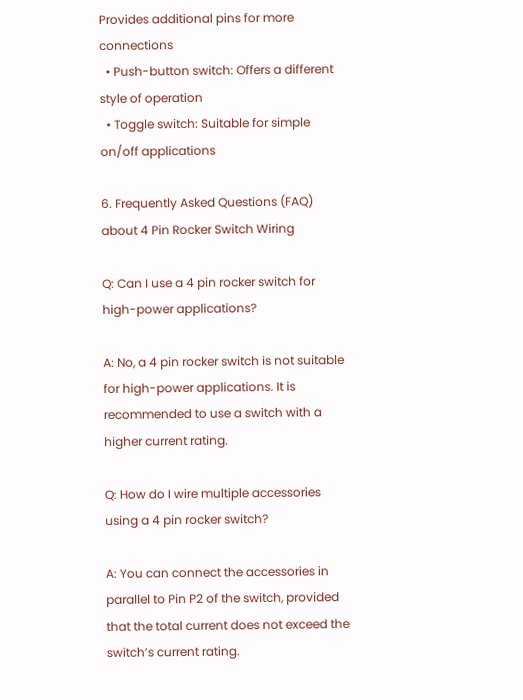Provides additional pins for more connections
  • Push-button switch: Offers a different style of operation
  • Toggle switch: Suitable for simple on/off applications

6. Frequently Asked Questions (FAQ) about 4 Pin Rocker Switch Wiring

Q: Can I use a 4 pin rocker switch for high-power applications?

A: No, a 4 pin rocker switch is not suitable for high-power applications. It is recommended to use a switch with a higher current rating.

Q: How do I wire multiple accessories using a 4 pin rocker switch?

A: You can connect the accessories in parallel to Pin P2 of the switch, provided that the total current does not exceed the switch’s current rating.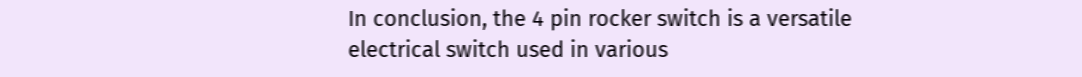In conclusion, the 4 pin rocker switch is a versatile electrical switch used in various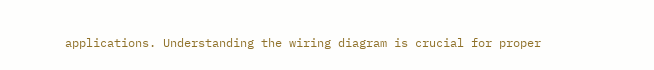applications. Understanding the wiring diagram is crucial for proper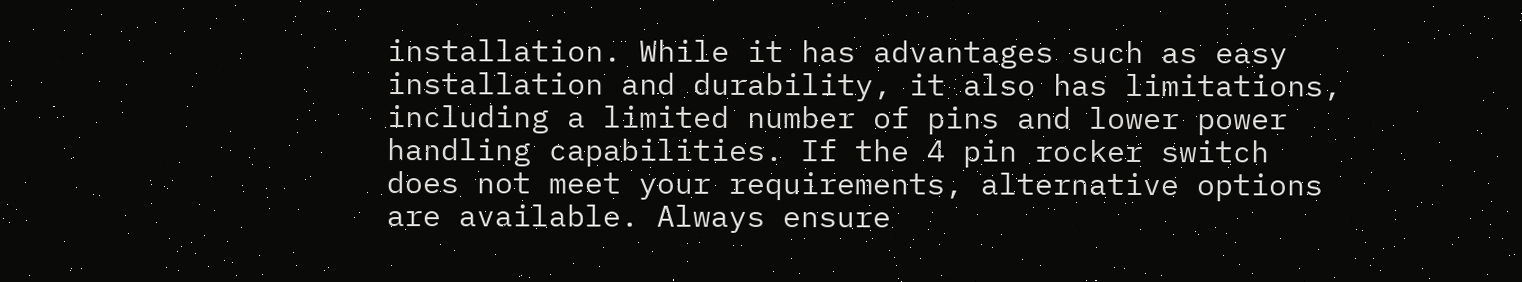installation. While it has advantages such as easy installation and durability, it also has limitations, including a limited number of pins and lower power handling capabilities. If the 4 pin rocker switch does not meet your requirements, alternative options are available. Always ensure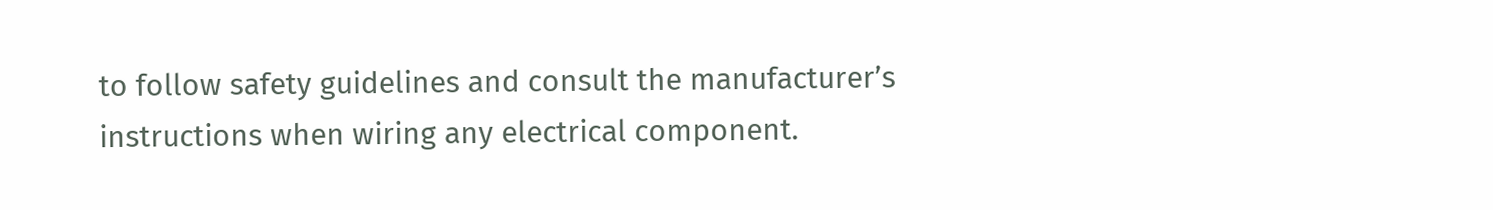to follow safety guidelines and consult the manufacturer’s instructions when wiring any electrical component.